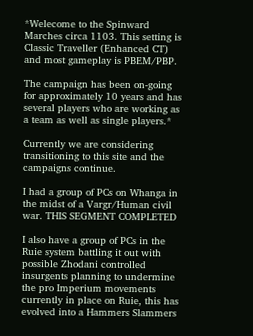*Welecome to the Spinward Marches circa 1103. This setting is Classic Traveller (Enhanced CT) and most gameplay is PBEM/PBP.

The campaign has been on-going for approximately 10 years and has several players who are working as a team as well as single players.*

Currently we are considering transitioning to this site and the campaigns continue.

I had a group of PCs on Whanga in the midst of a Vargr/Human civil war. THIS SEGMENT COMPLETED

I also have a group of PCs in the Ruie system battling it out with possible Zhodani controlled insurgents planning to undermine the pro Imperium movements currently in place on Ruie, this has evolved into a Hammers Slammers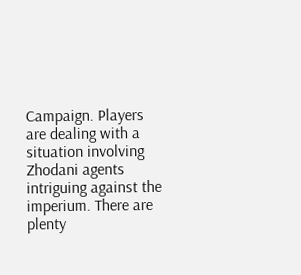Campaign. Players are dealing with a situation involving Zhodani agents intriguing against the imperium. There are plenty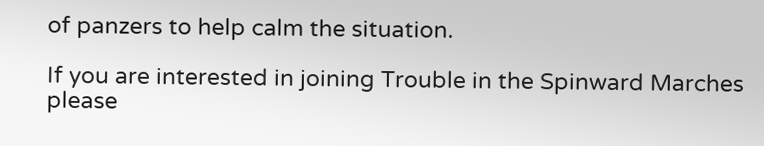of panzers to help calm the situation.

If you are interested in joining Trouble in the Spinward Marches please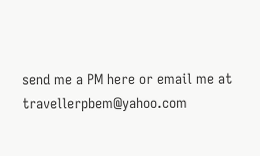send me a PM here or email me at travellerpbem@yahoo.com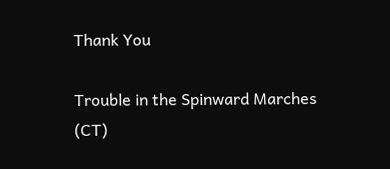Thank You

Trouble in the Spinward Marches (CT)